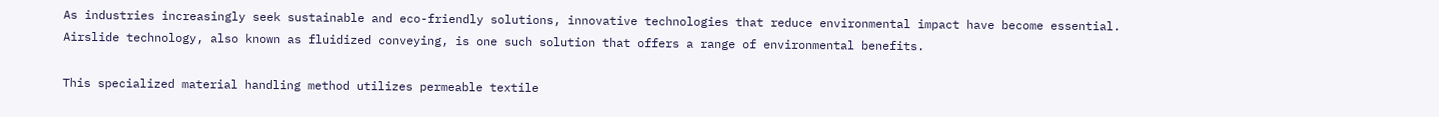As industries increasingly seek sustainable and eco-friendly solutions, innovative technologies that reduce environmental impact have become essential. Airslide technology, also known as fluidized conveying, is one such solution that offers a range of environmental benefits.

This specialized material handling method utilizes permeable textile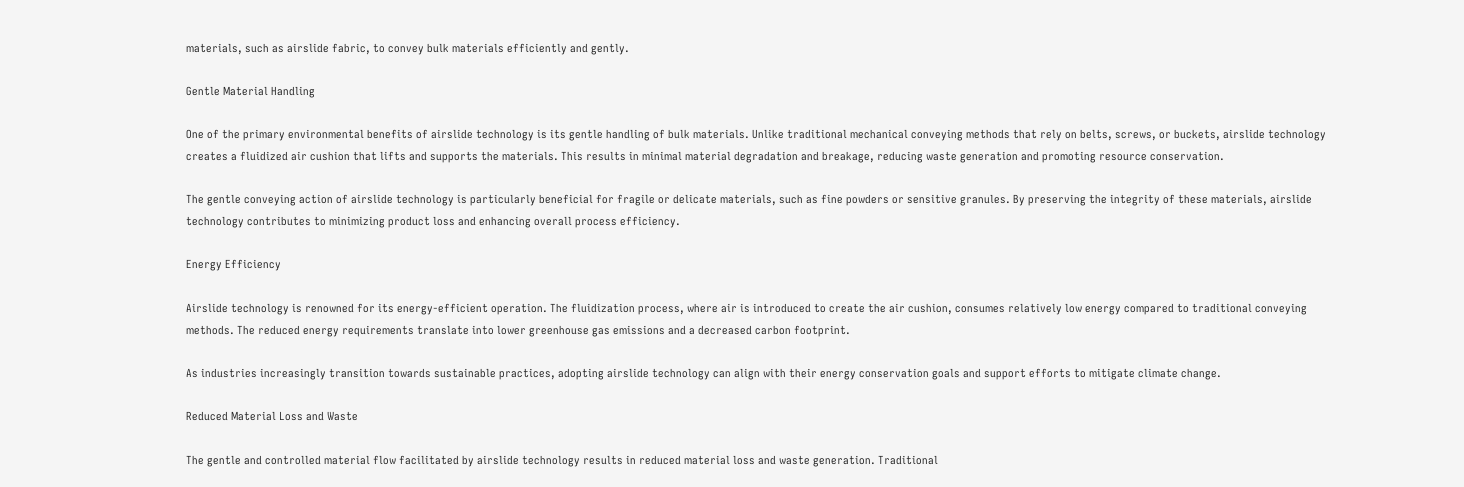materials, such as airslide fabric, to convey bulk materials efficiently and gently.

Gentle Material Handling

One of the primary environmental benefits of airslide technology is its gentle handling of bulk materials. Unlike traditional mechanical conveying methods that rely on belts, screws, or buckets, airslide technology creates a fluidized air cushion that lifts and supports the materials. This results in minimal material degradation and breakage, reducing waste generation and promoting resource conservation.

The gentle conveying action of airslide technology is particularly beneficial for fragile or delicate materials, such as fine powders or sensitive granules. By preserving the integrity of these materials, airslide technology contributes to minimizing product loss and enhancing overall process efficiency.

Energy Efficiency

Airslide technology is renowned for its energy-efficient operation. The fluidization process, where air is introduced to create the air cushion, consumes relatively low energy compared to traditional conveying methods. The reduced energy requirements translate into lower greenhouse gas emissions and a decreased carbon footprint.

As industries increasingly transition towards sustainable practices, adopting airslide technology can align with their energy conservation goals and support efforts to mitigate climate change.

Reduced Material Loss and Waste

The gentle and controlled material flow facilitated by airslide technology results in reduced material loss and waste generation. Traditional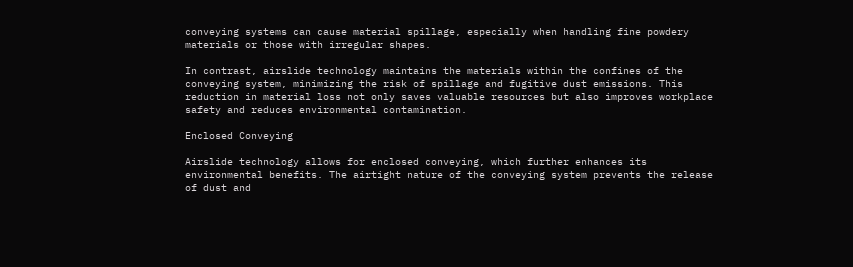conveying systems can cause material spillage, especially when handling fine powdery materials or those with irregular shapes.

In contrast, airslide technology maintains the materials within the confines of the conveying system, minimizing the risk of spillage and fugitive dust emissions. This reduction in material loss not only saves valuable resources but also improves workplace safety and reduces environmental contamination.

Enclosed Conveying

Airslide technology allows for enclosed conveying, which further enhances its environmental benefits. The airtight nature of the conveying system prevents the release of dust and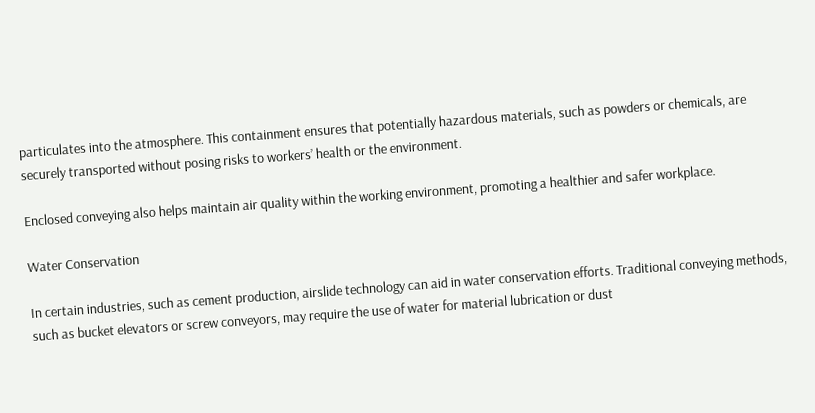particulates into the atmosphere. This containment ensures that potentially hazardous materials, such as powders or chemicals, are securely transported without posing risks to workers’ health or the environment.

Enclosed conveying also helps maintain air quality within the working environment, promoting a healthier and safer workplace.

Water Conservation

In certain industries, such as cement production, airslide technology can aid in water conservation efforts. Traditional conveying methods, such as bucket elevators or screw conveyors, may require the use of water for material lubrication or dust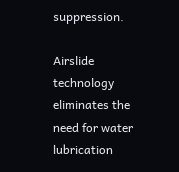suppression.

Airslide technology eliminates the need for water lubrication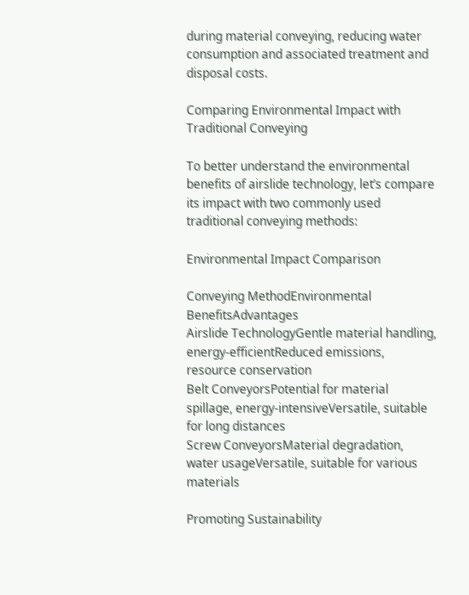during material conveying, reducing water consumption and associated treatment and disposal costs.

Comparing Environmental Impact with Traditional Conveying

To better understand the environmental benefits of airslide technology, let’s compare its impact with two commonly used traditional conveying methods:

Environmental Impact Comparison

Conveying MethodEnvironmental BenefitsAdvantages
Airslide TechnologyGentle material handling, energy-efficientReduced emissions, resource conservation
Belt ConveyorsPotential for material spillage, energy-intensiveVersatile, suitable for long distances
Screw ConveyorsMaterial degradation, water usageVersatile, suitable for various materials

Promoting Sustainability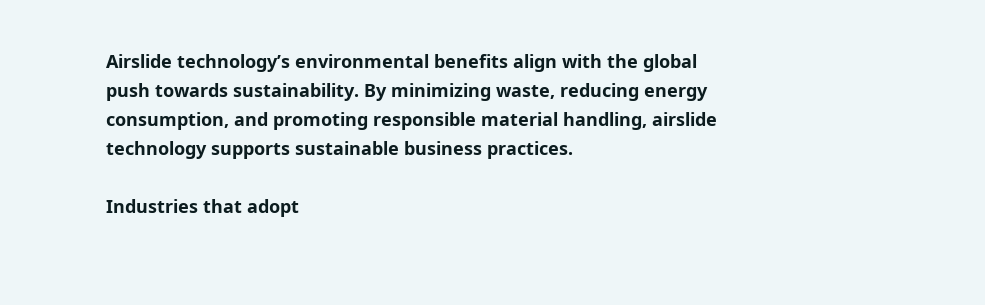Airslide technology’s environmental benefits align with the global push towards sustainability. By minimizing waste, reducing energy consumption, and promoting responsible material handling, airslide technology supports sustainable business practices.

Industries that adopt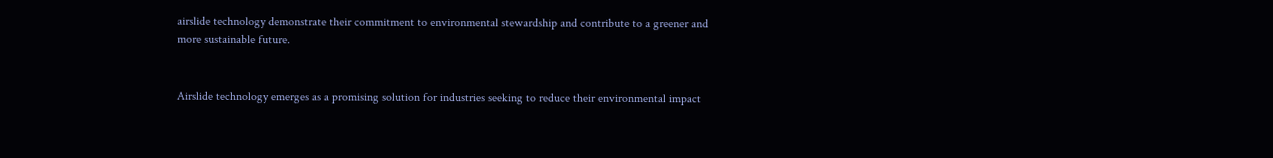airslide technology demonstrate their commitment to environmental stewardship and contribute to a greener and more sustainable future.


Airslide technology emerges as a promising solution for industries seeking to reduce their environmental impact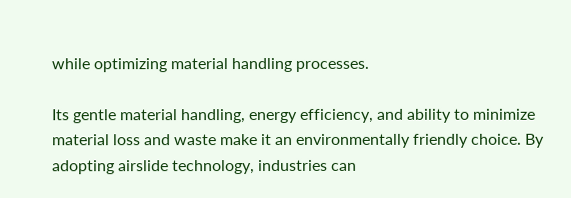while optimizing material handling processes.

Its gentle material handling, energy efficiency, and ability to minimize material loss and waste make it an environmentally friendly choice. By adopting airslide technology, industries can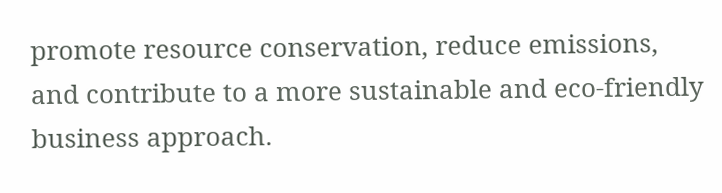promote resource conservation, reduce emissions, and contribute to a more sustainable and eco-friendly business approach.